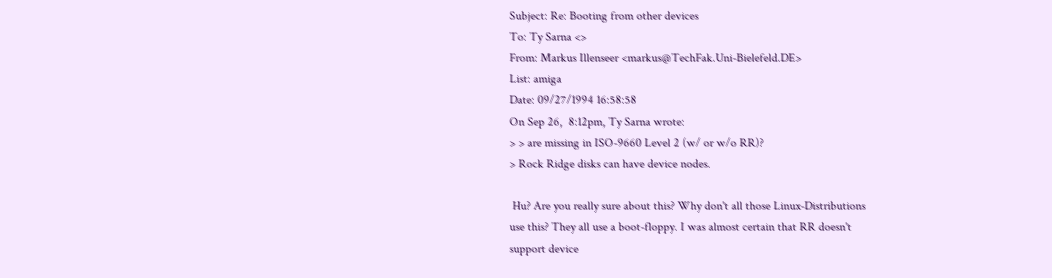Subject: Re: Booting from other devices
To: Ty Sarna <>
From: Markus Illenseer <markus@TechFak.Uni-Bielefeld.DE>
List: amiga
Date: 09/27/1994 16:58:58
On Sep 26,  8:12pm, Ty Sarna wrote:
> > are missing in ISO-9660 Level 2 (w/ or w/o RR)?
> Rock Ridge disks can have device nodes.

 Hu? Are you really sure about this? Why don't all those Linux-Distributions
use this? They all use a boot-floppy. I was almost certain that RR doesn't
support device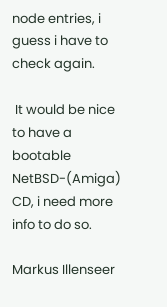node entries, i guess i have to check again.

 It would be nice to have a bootable NetBSD-(Amiga) CD, i need more
info to do so.

Markus Illenseer